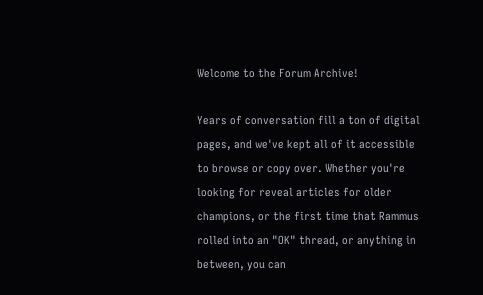Welcome to the Forum Archive!

Years of conversation fill a ton of digital pages, and we've kept all of it accessible to browse or copy over. Whether you're looking for reveal articles for older champions, or the first time that Rammus rolled into an "OK" thread, or anything in between, you can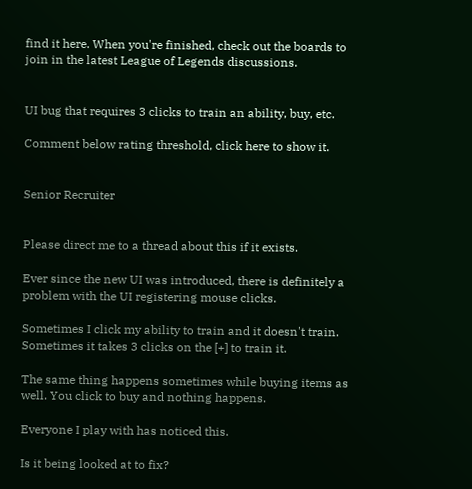find it here. When you're finished, check out the boards to join in the latest League of Legends discussions.


UI bug that requires 3 clicks to train an ability, buy, etc.

Comment below rating threshold, click here to show it.


Senior Recruiter


Please direct me to a thread about this if it exists.

Ever since the new UI was introduced, there is definitely a problem with the UI registering mouse clicks.

Sometimes I click my ability to train and it doesn't train. Sometimes it takes 3 clicks on the [+] to train it.

The same thing happens sometimes while buying items as well. You click to buy and nothing happens.

Everyone I play with has noticed this.

Is it being looked at to fix?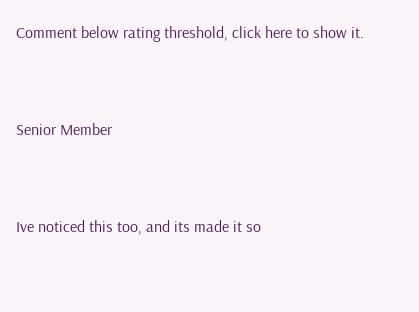Comment below rating threshold, click here to show it.


Senior Member


Ive noticed this too, and its made it so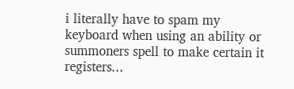i literally have to spam my keyboard when using an ability or summoners spell to make certain it registers...